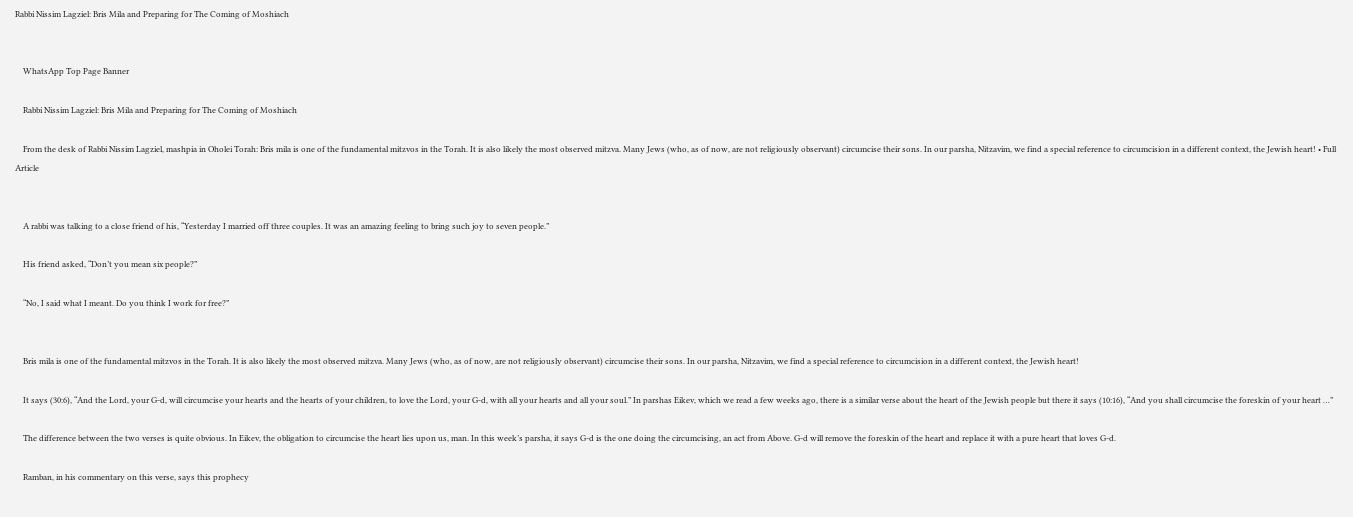Rabbi Nissim Lagziel: Bris Mila and Preparing for The Coming of Moshiach


    WhatsApp Top Page Banner

    Rabbi Nissim Lagziel: Bris Mila and Preparing for The Coming of Moshiach

    From the desk of Rabbi Nissim Lagziel, mashpia in Oholei Torah: Bris mila is one of the fundamental mitzvos in the Torah. It is also likely the most observed mitzva. Many Jews (who, as of now, are not religiously observant) circumcise their sons. In our parsha, Nitzavim, we find a special reference to circumcision in a different context, the Jewish heart! • Full Article


    A rabbi was talking to a close friend of his, “Yesterday I married off three couples. It was an amazing feeling to bring such joy to seven people.”

    His friend asked, “Don’t you mean six people?”

    “No, I said what I meant. Do you think I work for free?”


    Bris mila is one of the fundamental mitzvos in the Torah. It is also likely the most observed mitzva. Many Jews (who, as of now, are not religiously observant) circumcise their sons. In our parsha, Nitzavim, we find a special reference to circumcision in a different context, the Jewish heart!

    It says (30:6), “And the Lord, your G-d, will circumcise your hearts and the hearts of your children, to love the Lord, your G-d, with all your hearts and all your soul.” In parshas Eikev, which we read a few weeks ago, there is a similar verse about the heart of the Jewish people but there it says (10:16), “And you shall circumcise the foreskin of your heart …”

    The difference between the two verses is quite obvious. In Eikev, the obligation to circumcise the heart lies upon us, man. In this week’s parsha, it says G-d is the one doing the circumcising, an act from Above. G-d will remove the foreskin of the heart and replace it with a pure heart that loves G-d.

    Ramban, in his commentary on this verse, says this prophecy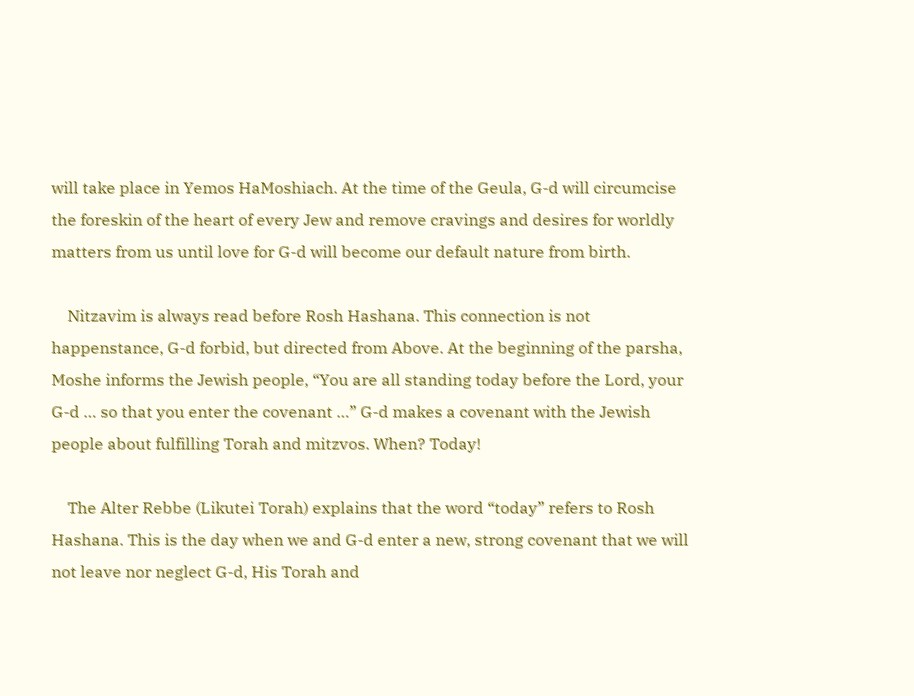will take place in Yemos HaMoshiach. At the time of the Geula, G-d will circumcise the foreskin of the heart of every Jew and remove cravings and desires for worldly matters from us until love for G-d will become our default nature from birth.

    Nitzavim is always read before Rosh Hashana. This connection is not happenstance, G-d forbid, but directed from Above. At the beginning of the parsha, Moshe informs the Jewish people, “You are all standing today before the Lord, your G-d … so that you enter the covenant …” G-d makes a covenant with the Jewish people about fulfilling Torah and mitzvos. When? Today!

    The Alter Rebbe (Likutei Torah) explains that the word “today” refers to Rosh Hashana. This is the day when we and G-d enter a new, strong covenant that we will not leave nor neglect G-d, His Torah and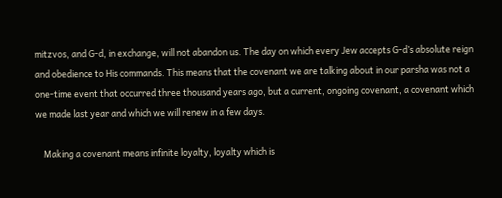mitzvos, and G-d, in exchange, will not abandon us. The day on which every Jew accepts G-d’s absolute reign and obedience to His commands. This means that the covenant we are talking about in our parsha was not a one-time event that occurred three thousand years ago, but a current, ongoing covenant, a covenant which we made last year and which we will renew in a few days.

    Making a covenant means infinite loyalty, loyalty which is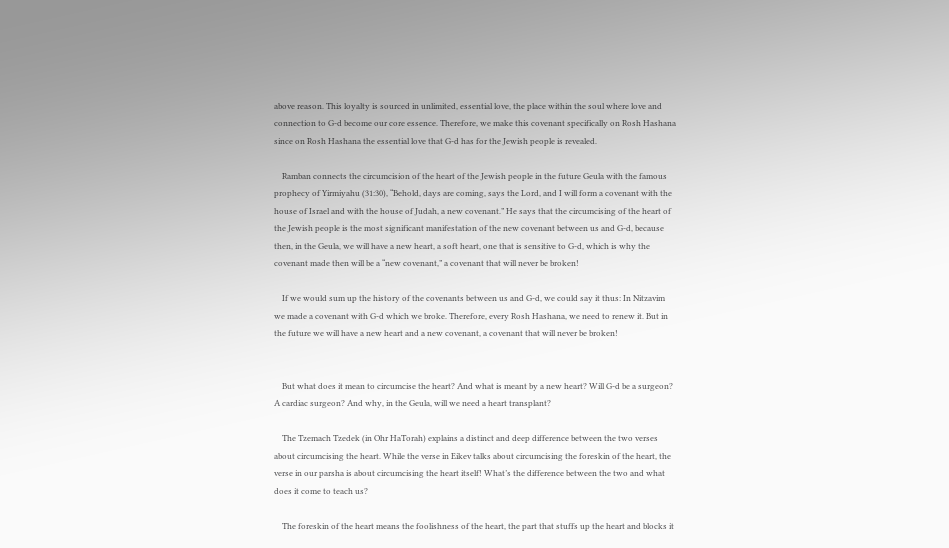above reason. This loyalty is sourced in unlimited, essential love, the place within the soul where love and connection to G-d become our core essence. Therefore, we make this covenant specifically on Rosh Hashana since on Rosh Hashana the essential love that G-d has for the Jewish people is revealed.

    Ramban connects the circumcision of the heart of the Jewish people in the future Geula with the famous prophecy of Yirmiyahu (31:30), “Behold, days are coming, says the Lord, and I will form a covenant with the house of Israel and with the house of Judah, a new covenant.” He says that the circumcising of the heart of the Jewish people is the most significant manifestation of the new covenant between us and G-d, because then, in the Geula, we will have a new heart, a soft heart, one that is sensitive to G-d, which is why the covenant made then will be a “new covenant,” a covenant that will never be broken!

    If we would sum up the history of the covenants between us and G-d, we could say it thus: In Nitzavim we made a covenant with G-d which we broke. Therefore, every Rosh Hashana, we need to renew it. But in the future we will have a new heart and a new covenant, a covenant that will never be broken!


    But what does it mean to circumcise the heart? And what is meant by a new heart? Will G-d be a surgeon? A cardiac surgeon? And why, in the Geula, will we need a heart transplant?

    The Tzemach Tzedek (in Ohr HaTorah) explains a distinct and deep difference between the two verses about circumcising the heart. While the verse in Eikev talks about circumcising the foreskin of the heart, the verse in our parsha is about circumcising the heart itself! What’s the difference between the two and what does it come to teach us?

    The foreskin of the heart means the foolishness of the heart, the part that stuffs up the heart and blocks it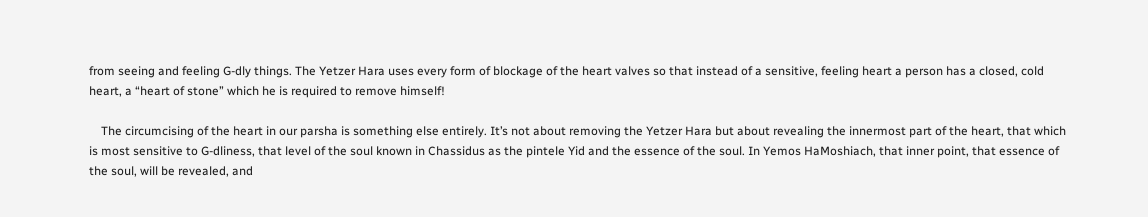from seeing and feeling G-dly things. The Yetzer Hara uses every form of blockage of the heart valves so that instead of a sensitive, feeling heart a person has a closed, cold heart, a “heart of stone” which he is required to remove himself!

    The circumcising of the heart in our parsha is something else entirely. It’s not about removing the Yetzer Hara but about revealing the innermost part of the heart, that which is most sensitive to G-dliness, that level of the soul known in Chassidus as the pintele Yid and the essence of the soul. In Yemos HaMoshiach, that inner point, that essence of the soul, will be revealed, and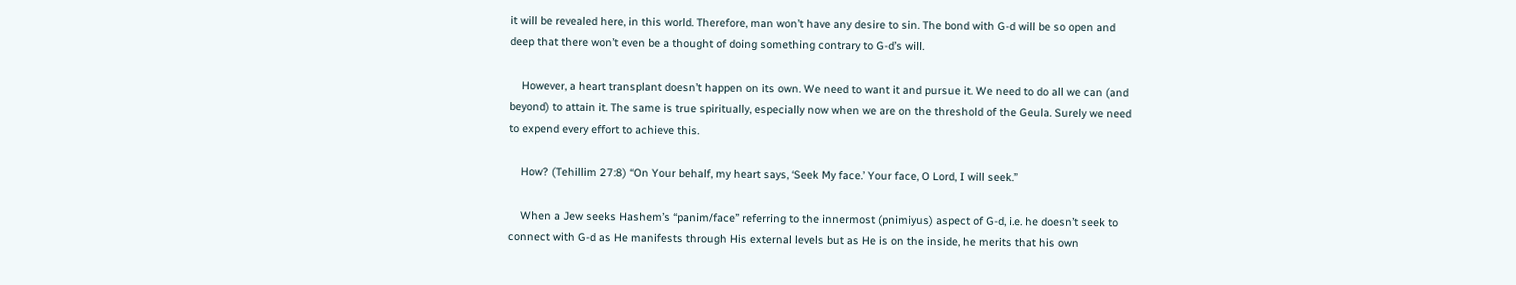it will be revealed here, in this world. Therefore, man won’t have any desire to sin. The bond with G-d will be so open and deep that there won’t even be a thought of doing something contrary to G-d’s will.

    However, a heart transplant doesn’t happen on its own. We need to want it and pursue it. We need to do all we can (and beyond) to attain it. The same is true spiritually, especially now when we are on the threshold of the Geula. Surely we need to expend every effort to achieve this.

    How? (Tehillim 27:8) “On Your behalf, my heart says, ‘Seek My face.’ Your face, O Lord, I will seek.”

    When a Jew seeks Hashem’s “panim/face” referring to the innermost (pnimiyus) aspect of G-d, i.e. he doesn’t seek to connect with G-d as He manifests through His external levels but as He is on the inside, he merits that his own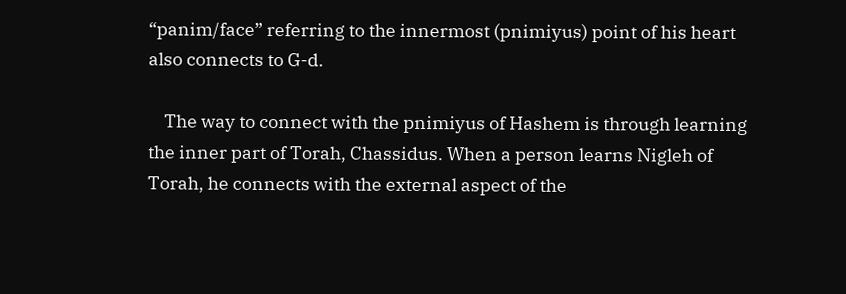“panim/face” referring to the innermost (pnimiyus) point of his heart also connects to G-d.

    The way to connect with the pnimiyus of Hashem is through learning the inner part of Torah, Chassidus. When a person learns Nigleh of Torah, he connects with the external aspect of the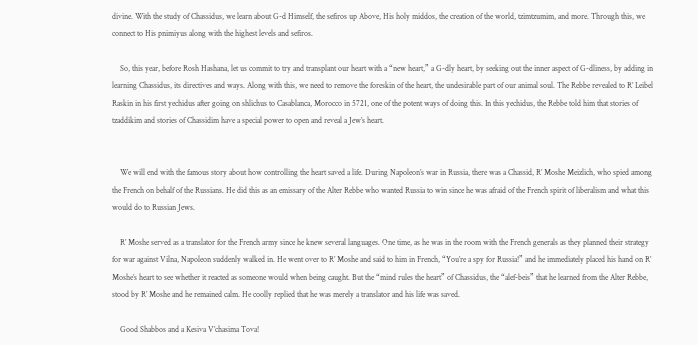divine. With the study of Chassidus, we learn about G-d Himself, the sefiros up Above, His holy middos, the creation of the world, tzimtzumim, and more. Through this, we connect to His pnimiyus along with the highest levels and sefiros.

    So, this year, before Rosh Hashana, let us commit to try and transplant our heart with a “new heart,” a G-dly heart, by seeking out the inner aspect of G-dliness, by adding in learning Chassidus, its directives and ways. Along with this, we need to remove the foreskin of the heart, the undesirable part of our animal soul. The Rebbe revealed to R’ Leibel Raskin in his first yechidus after going on shlichus to Casablanca, Morocco in 5721, one of the potent ways of doing this. In this yechidus, the Rebbe told him that stories of tzaddikim and stories of Chassidim have a special power to open and reveal a Jew’s heart.


    We will end with the famous story about how controlling the heart saved a life. During Napoleon’s war in Russia, there was a Chassid, R’ Moshe Meizlich, who spied among the French on behalf of the Russians. He did this as an emissary of the Alter Rebbe who wanted Russia to win since he was afraid of the French spirit of liberalism and what this would do to Russian Jews.

    R’ Moshe served as a translator for the French army since he knew several languages. One time, as he was in the room with the French generals as they planned their strategy for war against Vilna, Napoleon suddenly walked in. He went over to R’ Moshe and said to him in French, “You’re a spy for Russia!” and he immediately placed his hand on R’ Moshe’s heart to see whether it reacted as someone would when being caught. But the “mind rules the heart” of Chassidus, the “alef-beis” that he learned from the Alter Rebbe, stood by R’ Moshe and he remained calm. He coolly replied that he was merely a translator and his life was saved.

    Good Shabbos and a Kesiva V’chasima Tova!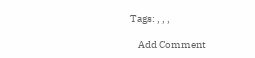Tags: , , ,

    Add Comment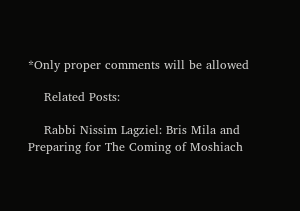*Only proper comments will be allowed

    Related Posts:

    Rabbi Nissim Lagziel: Bris Mila and Preparing for The Coming of Moshiach